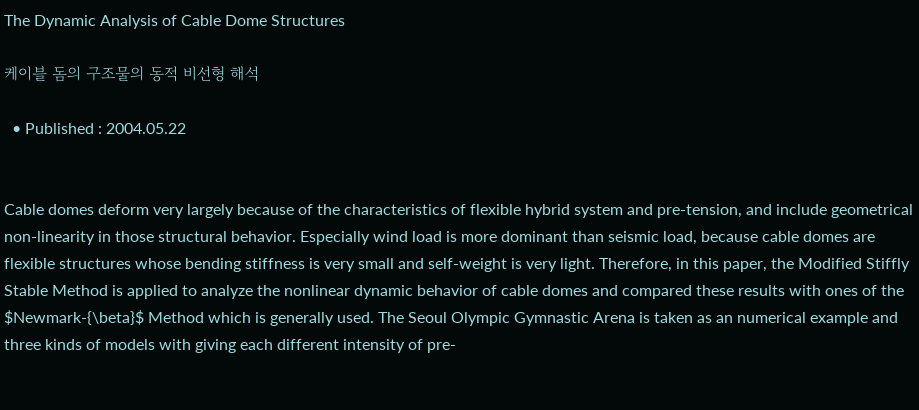The Dynamic Analysis of Cable Dome Structures

케이블 돔의 구조물의 동적 비선형 해석

  • Published : 2004.05.22


Cable domes deform very largely because of the characteristics of flexible hybrid system and pre-tension, and include geometrical non-linearity in those structural behavior. Especially wind load is more dominant than seismic load, because cable domes are flexible structures whose bending stiffness is very small and self-weight is very light. Therefore, in this paper, the Modified Stiffly Stable Method is applied to analyze the nonlinear dynamic behavior of cable domes and compared these results with ones of the $Newmark-{\beta}$ Method which is generally used. The Seoul Olympic Gymnastic Arena is taken as an numerical example and three kinds of models with giving each different intensity of pre-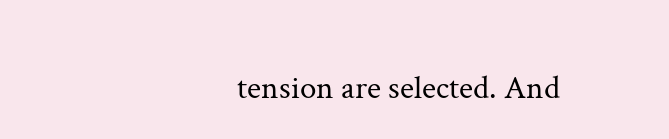tension are selected. And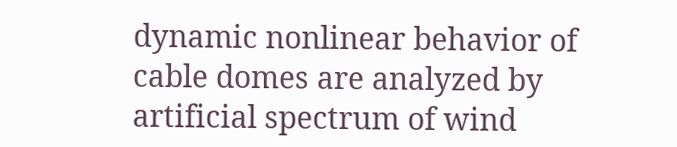dynamic nonlinear behavior of cable domes are analyzed by artificial spectrum of wind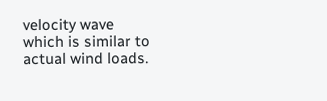velocity wave which is similar to actual wind loads.